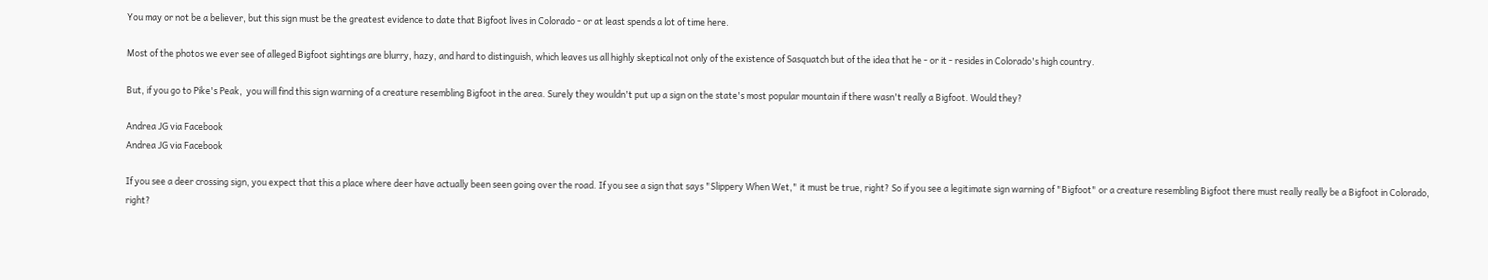You may or not be a believer, but this sign must be the greatest evidence to date that Bigfoot lives in Colorado - or at least spends a lot of time here.

Most of the photos we ever see of alleged Bigfoot sightings are blurry, hazy, and hard to distinguish, which leaves us all highly skeptical not only of the existence of Sasquatch but of the idea that he - or it - resides in Colorado's high country.

But, if you go to Pike's Peak,  you will find this sign warning of a creature resembling Bigfoot in the area. Surely they wouldn't put up a sign on the state's most popular mountain if there wasn't really a Bigfoot. Would they?

Andrea JG via Facebook
Andrea JG via Facebook

If you see a deer crossing sign, you expect that this a place where deer have actually been seen going over the road. If you see a sign that says "Slippery When Wet," it must be true, right? So if you see a legitimate sign warning of "Bigfoot" or a creature resembling Bigfoot there must really really be a Bigfoot in Colorado, right?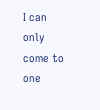I can only come to one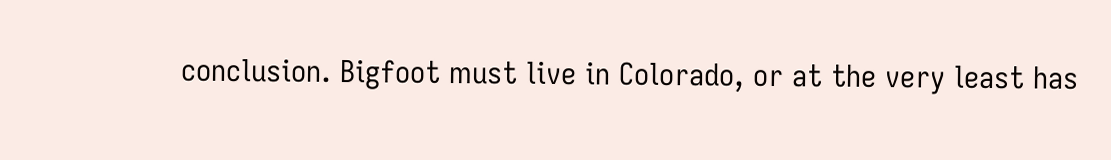conclusion. Bigfoot must live in Colorado, or at the very least has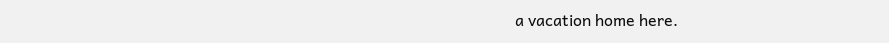a vacation home here.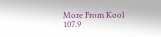More From Kool 107.9